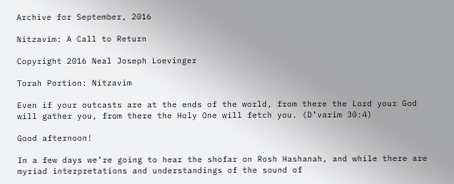Archive for September, 2016

Nitzavim: A Call to Return

Copyright 2016 Neal Joseph Loevinger

Torah Portion: Nitzavim

Even if your outcasts are at the ends of the world, from there the Lord your God will gather you, from there the Holy One will fetch you. (D’varim 30:4)

Good afternoon!

In a few days we’re going to hear the shofar on Rosh Hashanah, and while there are myriad interpretations and understandings of the sound of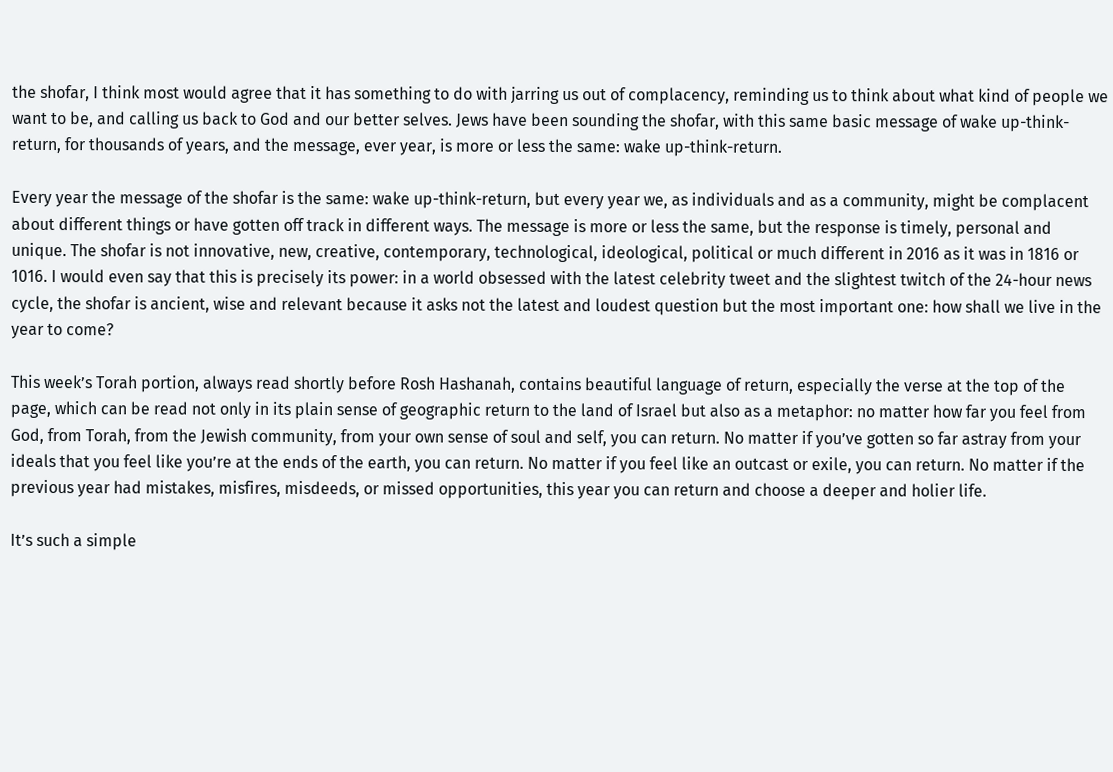the shofar, I think most would agree that it has something to do with jarring us out of complacency, reminding us to think about what kind of people we want to be, and calling us back to God and our better selves. Jews have been sounding the shofar, with this same basic message of wake up-think-return, for thousands of years, and the message, ever year, is more or less the same: wake up-think-return.

Every year the message of the shofar is the same: wake up-think-return, but every year we, as individuals and as a community, might be complacent about different things or have gotten off track in different ways. The message is more or less the same, but the response is timely, personal and unique. The shofar is not innovative, new, creative, contemporary, technological, ideological, political or much different in 2016 as it was in 1816 or 1016. I would even say that this is precisely its power: in a world obsessed with the latest celebrity tweet and the slightest twitch of the 24-hour news cycle, the shofar is ancient, wise and relevant because it asks not the latest and loudest question but the most important one: how shall we live in the year to come?

This week’s Torah portion, always read shortly before Rosh Hashanah, contains beautiful language of return, especially the verse at the top of the page, which can be read not only in its plain sense of geographic return to the land of Israel but also as a metaphor: no matter how far you feel from God, from Torah, from the Jewish community, from your own sense of soul and self, you can return. No matter if you’ve gotten so far astray from your ideals that you feel like you’re at the ends of the earth, you can return. No matter if you feel like an outcast or exile, you can return. No matter if the previous year had mistakes, misfires, misdeeds, or missed opportunities, this year you can return and choose a deeper and holier life.

It’s such a simple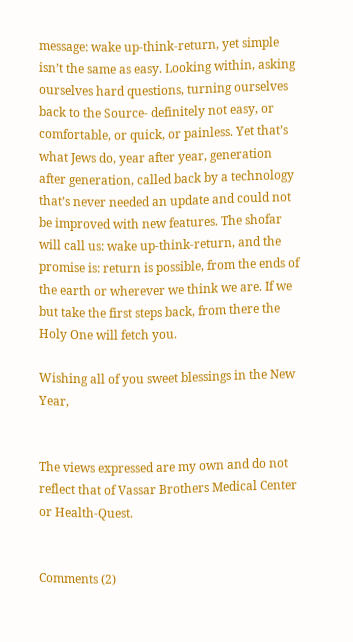message: wake up-think-return, yet simple isn’t the same as easy. Looking within, asking ourselves hard questions, turning ourselves back to the Source- definitely not easy, or comfortable, or quick, or painless. Yet that’s what Jews do, year after year, generation after generation, called back by a technology that’s never needed an update and could not be improved with new features. The shofar will call us: wake up-think-return, and the promise is: return is possible, from the ends of the earth or wherever we think we are. If we but take the first steps back, from there the Holy One will fetch you.

Wishing all of you sweet blessings in the New Year,


The views expressed are my own and do not reflect that of Vassar Brothers Medical Center or Health-Quest.


Comments (2)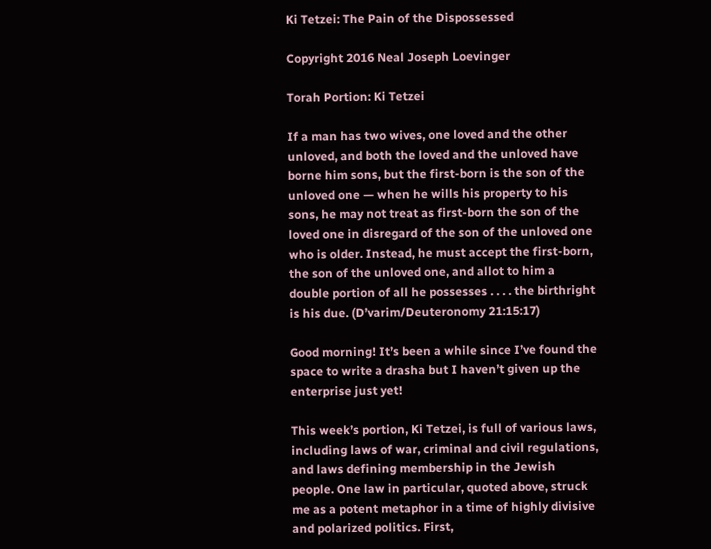Ki Tetzei: The Pain of the Dispossessed

Copyright 2016 Neal Joseph Loevinger

Torah Portion: Ki Tetzei

If a man has two wives, one loved and the other unloved, and both the loved and the unloved have borne him sons, but the first-born is the son of the unloved one — when he wills his property to his sons, he may not treat as first-born the son of the loved one in disregard of the son of the unloved one who is older. Instead, he must accept the first-born, the son of the unloved one, and allot to him a double portion of all he possesses . . . . the birthright is his due. (D’varim/Deuteronomy 21:15:17)

Good morning! It’s been a while since I’ve found the space to write a drasha but I haven’t given up the enterprise just yet!

This week’s portion, Ki Tetzei, is full of various laws, including laws of war, criminal and civil regulations, and laws defining membership in the Jewish people. One law in particular, quoted above, struck me as a potent metaphor in a time of highly divisive and polarized politics. First,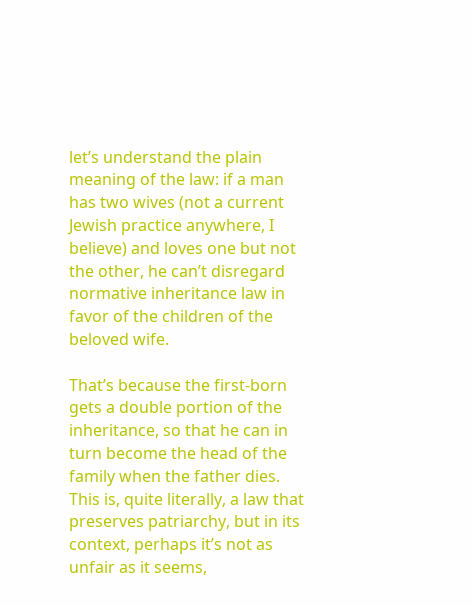let’s understand the plain meaning of the law: if a man has two wives (not a current Jewish practice anywhere, I believe) and loves one but not the other, he can’t disregard normative inheritance law in favor of the children of the beloved wife.

That’s because the first-born gets a double portion of the inheritance, so that he can in turn become the head of the family when the father dies. This is, quite literally, a law that preserves patriarchy, but in its context, perhaps it’s not as unfair as it seems,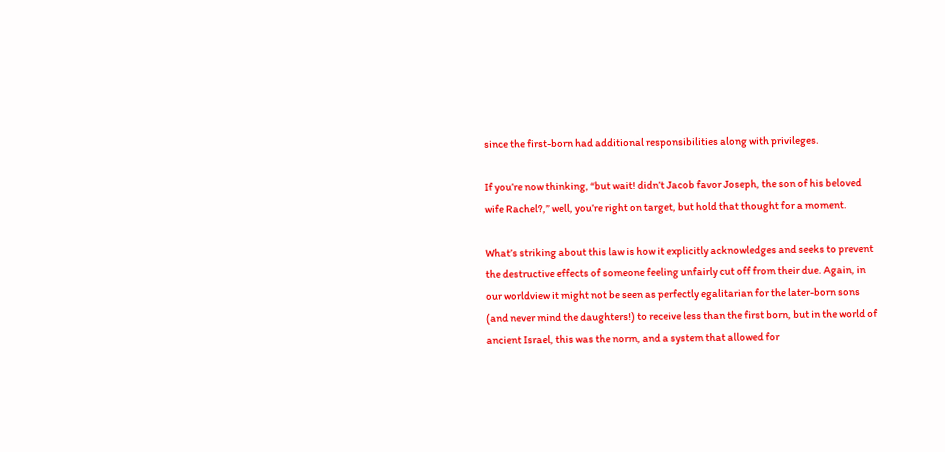since the first-born had additional responsibilities along with privileges.

If you’re now thinking, “but wait! didn’t Jacob favor Joseph, the son of his beloved wife Rachel?,” well, you’re right on target, but hold that thought for a moment.

What’s striking about this law is how it explicitly acknowledges and seeks to prevent the destructive effects of someone feeling unfairly cut off from their due. Again, in our worldview it might not be seen as perfectly egalitarian for the later-born sons (and never mind the daughters!) to receive less than the first born, but in the world of ancient Israel, this was the norm, and a system that allowed for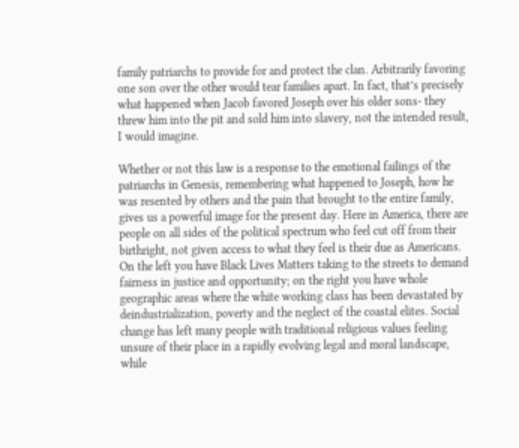family patriarchs to provide for and protect the clan. Arbitrarily favoring one son over the other would tear families apart. In fact, that’s precisely what happened when Jacob favored Joseph over his older sons- they threw him into the pit and sold him into slavery, not the intended result, I would imagine.

Whether or not this law is a response to the emotional failings of the patriarchs in Genesis, remembering what happened to Joseph, how he was resented by others and the pain that brought to the entire family, gives us a powerful image for the present day. Here in America, there are people on all sides of the political spectrum who feel cut off from their birthright, not given access to what they feel is their due as Americans. On the left you have Black Lives Matters taking to the streets to demand fairness in justice and opportunity; on the right you have whole geographic areas where the white working class has been devastated by deindustrialization, poverty and the neglect of the coastal elites. Social change has left many people with traditional religious values feeling unsure of their place in a rapidly evolving legal and moral landscape, while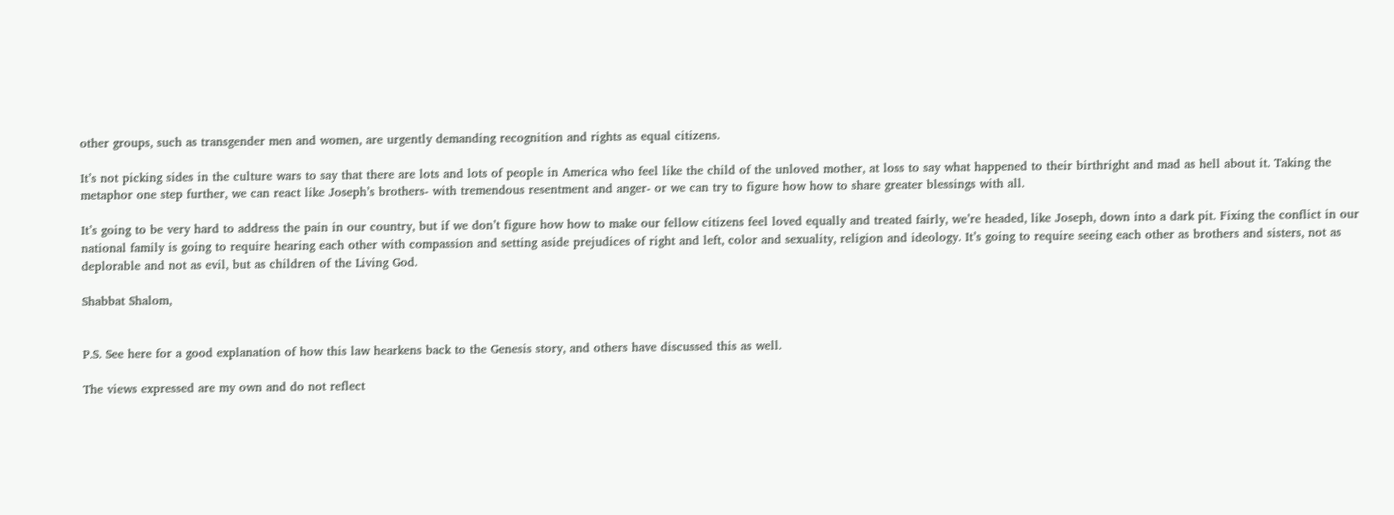other groups, such as transgender men and women, are urgently demanding recognition and rights as equal citizens.

It’s not picking sides in the culture wars to say that there are lots and lots of people in America who feel like the child of the unloved mother, at loss to say what happened to their birthright and mad as hell about it. Taking the metaphor one step further, we can react like Joseph’s brothers- with tremendous resentment and anger- or we can try to figure how how to share greater blessings with all.

It’s going to be very hard to address the pain in our country, but if we don’t figure how how to make our fellow citizens feel loved equally and treated fairly, we’re headed, like Joseph, down into a dark pit. Fixing the conflict in our national family is going to require hearing each other with compassion and setting aside prejudices of right and left, color and sexuality, religion and ideology. It’s going to require seeing each other as brothers and sisters, not as deplorable and not as evil, but as children of the Living God.

Shabbat Shalom,


P.S. See here for a good explanation of how this law hearkens back to the Genesis story, and others have discussed this as well.

The views expressed are my own and do not reflect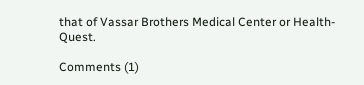that of Vassar Brothers Medical Center or Health-Quest.

Comments (1)